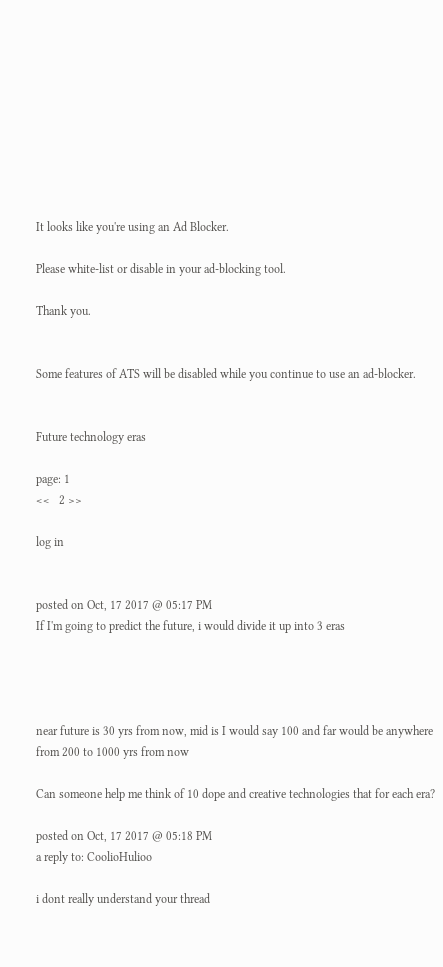It looks like you're using an Ad Blocker.

Please white-list or disable in your ad-blocking tool.

Thank you.


Some features of ATS will be disabled while you continue to use an ad-blocker.


Future technology eras

page: 1
<<   2 >>

log in


posted on Oct, 17 2017 @ 05:17 PM
If I'm going to predict the future, i would divide it up into 3 eras




near future is 30 yrs from now, mid is I would say 100 and far would be anywhere from 200 to 1000 yrs from now

Can someone help me think of 10 dope and creative technologies that for each era?

posted on Oct, 17 2017 @ 05:18 PM
a reply to: CoolioHulioo

i dont really understand your thread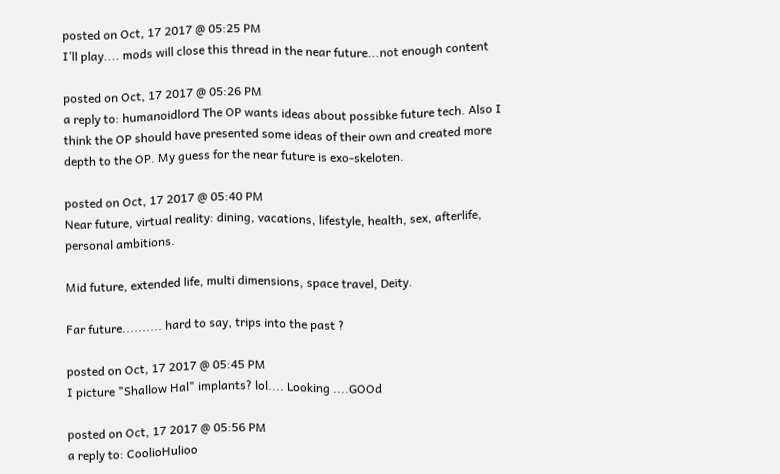posted on Oct, 17 2017 @ 05:25 PM
I’ll play.... mods will close this thread in the near future...not enough content

posted on Oct, 17 2017 @ 05:26 PM
a reply to: humanoidlord The OP wants ideas about possibke future tech. Also I think the OP should have presented some ideas of their own and created more depth to the OP. My guess for the near future is exo-skeloten.

posted on Oct, 17 2017 @ 05:40 PM
Near future, virtual reality: dining, vacations, lifestyle, health, sex, afterlife, personal ambitions.

Mid future, extended life, multi dimensions, space travel, Deity.

Far future.......... hard to say, trips into the past ?

posted on Oct, 17 2017 @ 05:45 PM
I picture "Shallow Hal" implants? lol.... Looking ....GOOd

posted on Oct, 17 2017 @ 05:56 PM
a reply to: CoolioHulioo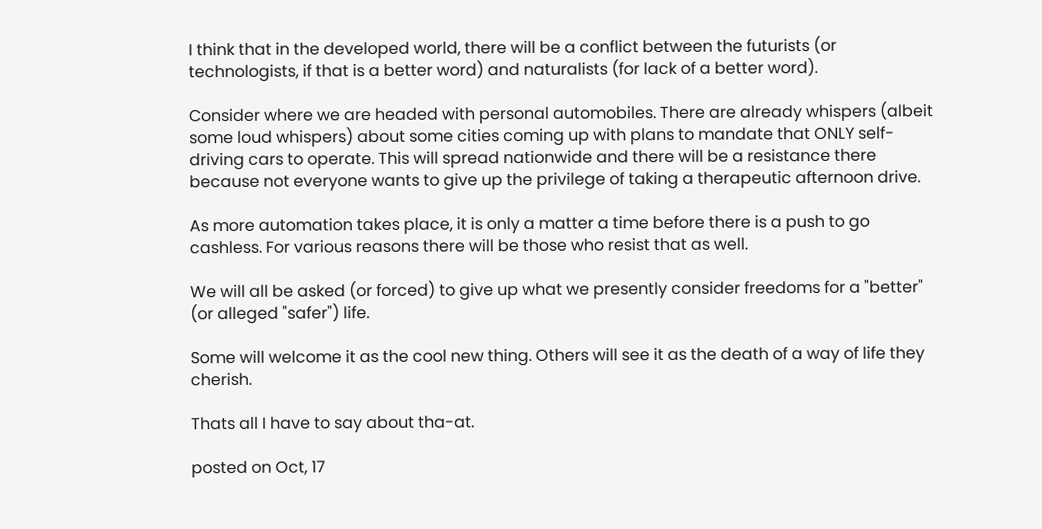I think that in the developed world, there will be a conflict between the futurists (or technologists, if that is a better word) and naturalists (for lack of a better word).

Consider where we are headed with personal automobiles. There are already whispers (albeit some loud whispers) about some cities coming up with plans to mandate that ONLY self-driving cars to operate. This will spread nationwide and there will be a resistance there because not everyone wants to give up the privilege of taking a therapeutic afternoon drive.

As more automation takes place, it is only a matter a time before there is a push to go cashless. For various reasons there will be those who resist that as well.

We will all be asked (or forced) to give up what we presently consider freedoms for a "better" (or alleged "safer") life.

Some will welcome it as the cool new thing. Others will see it as the death of a way of life they cherish.

Thats all I have to say about tha-at.

posted on Oct, 17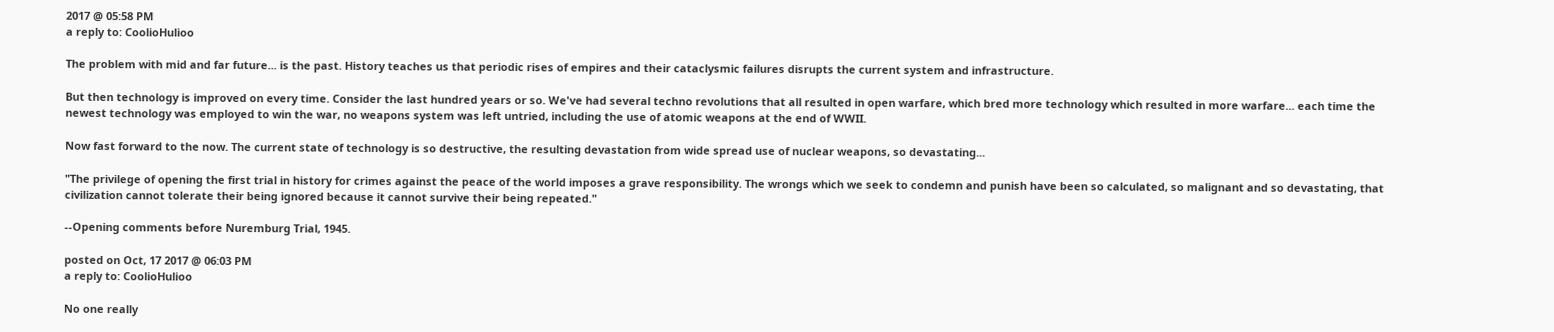2017 @ 05:58 PM
a reply to: CoolioHulioo

The problem with mid and far future... is the past. History teaches us that periodic rises of empires and their cataclysmic failures disrupts the current system and infrastructure.

But then technology is improved on every time. Consider the last hundred years or so. We've had several techno revolutions that all resulted in open warfare, which bred more technology which resulted in more warfare... each time the newest technology was employed to win the war, no weapons system was left untried, including the use of atomic weapons at the end of WWII.

Now fast forward to the now. The current state of technology is so destructive, the resulting devastation from wide spread use of nuclear weapons, so devastating...

"The privilege of opening the first trial in history for crimes against the peace of the world imposes a grave responsibility. The wrongs which we seek to condemn and punish have been so calculated, so malignant and so devastating, that civilization cannot tolerate their being ignored because it cannot survive their being repeated."

--Opening comments before Nuremburg Trial, 1945.

posted on Oct, 17 2017 @ 06:03 PM
a reply to: CoolioHulioo

No one really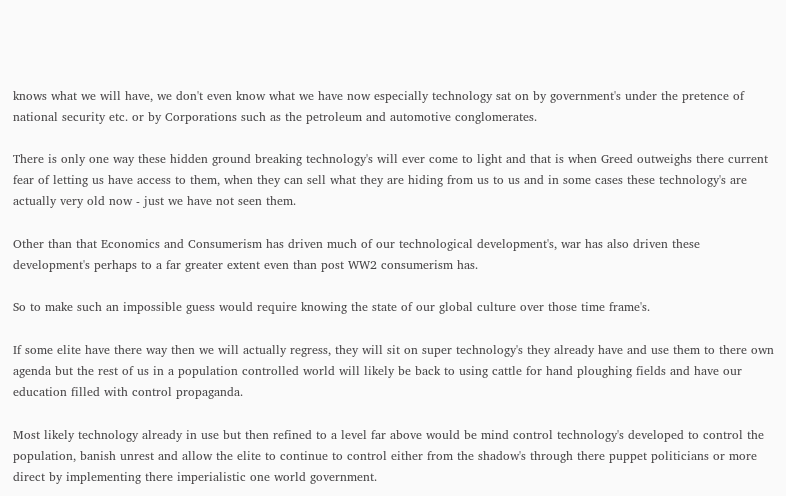knows what we will have, we don't even know what we have now especially technology sat on by government's under the pretence of national security etc. or by Corporations such as the petroleum and automotive conglomerates.

There is only one way these hidden ground breaking technology's will ever come to light and that is when Greed outweighs there current fear of letting us have access to them, when they can sell what they are hiding from us to us and in some cases these technology's are actually very old now - just we have not seen them.

Other than that Economics and Consumerism has driven much of our technological development's, war has also driven these development's perhaps to a far greater extent even than post WW2 consumerism has.

So to make such an impossible guess would require knowing the state of our global culture over those time frame's.

If some elite have there way then we will actually regress, they will sit on super technology's they already have and use them to there own agenda but the rest of us in a population controlled world will likely be back to using cattle for hand ploughing fields and have our education filled with control propaganda.

Most likely technology already in use but then refined to a level far above would be mind control technology's developed to control the population, banish unrest and allow the elite to continue to control either from the shadow's through there puppet politicians or more direct by implementing there imperialistic one world government.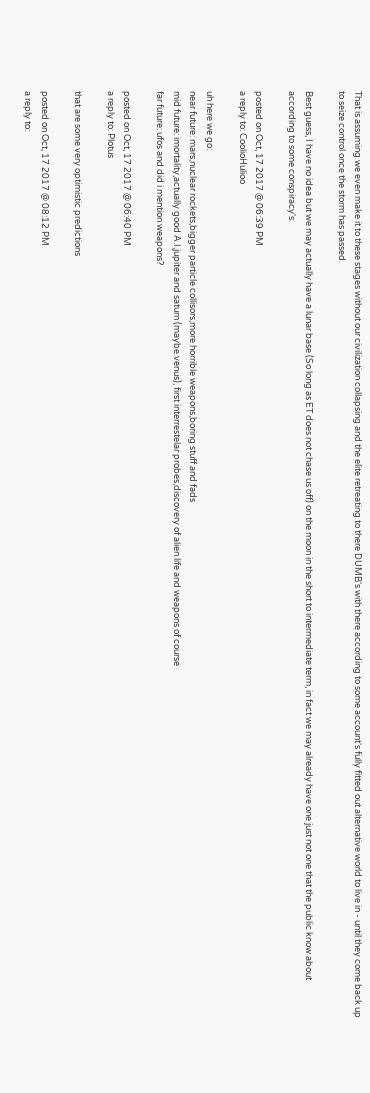That is assuming we even make it to these stages without our civilization collapsing and the elite retreating to there DUMB's with there according to some account's fully fitted out alternative world to live in - until they come back up to seize control once the storm has passed.

Best guess, I have no idea but we may actually have a lunar base (So long as ET does not chase us off) on the moon in the short to intermediate term, in fact we may already have one just not one that the public know about according to some conspiracy's.

posted on Oct, 17 2017 @ 06:39 PM
a reply to: CoolioHulioo

uh here we go:
near future: mars,nuclear rockets,bigger particle collisors,more horrible weapons,boring stuff and fads
mid future: imortality,actually good A.I,jupiter and saturn (maybe venus), first interrestelar probes,discovery of alien life and weapons of course
far future: ufos and did i mention weapons?

posted on Oct, 17 2017 @ 06:40 PM
a reply to: Plotus

that are some very optimistic predictions

posted on Oct, 17 2017 @ 08:12 PM
a reply to: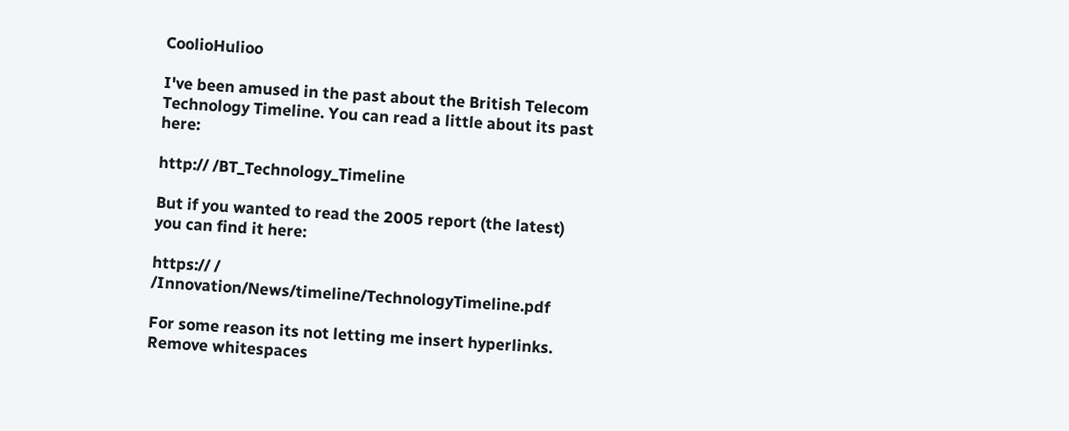CoolioHulioo

I've been amused in the past about the British Telecom Technology Timeline. You can read a little about its past here:

http:// /BT_Technology_Timeline

But if you wanted to read the 2005 report (the latest) you can find it here:

https:// / /Innovation/News/timeline/TechnologyTimeline.pdf

For some reason its not letting me insert hyperlinks. Remove whitespaces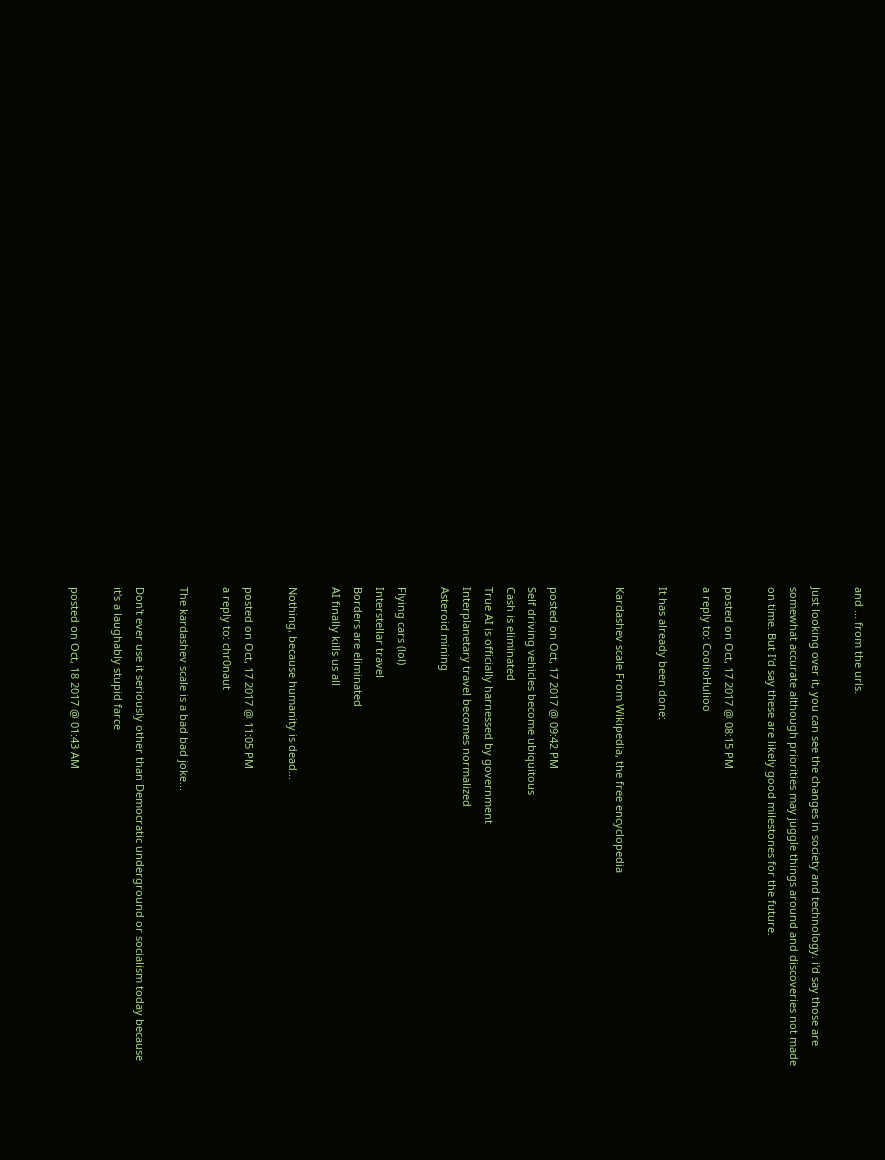and ... from the urls.

Just looking over it, you can see the changes in society and technology. i'd say those are somewhat accurate although priorities may juggle things around and discoveries not made on time. But I'd say these are likely good milestones for the future.

posted on Oct, 17 2017 @ 08:15 PM
a reply to: CoolioHulioo

It has already been done:

Kardashev scale From Wikipedia, the free encyclopedia


posted on Oct, 17 2017 @ 09:42 PM
Self driving vehicles become ubiquitous
Cash is eliminated
True AI is officially harnessed by government
Interplanetary travel becomes normalized
Asteroid mining

Flying cars (lol)
Interstellar travel
Borders are eliminated
AI finally kills us all

Nothing, because humanity is dead...

posted on Oct, 17 2017 @ 11:05 PM
a reply to: chr0naut

The kardashev scale is a bad bad joke...

Don't ever use it seriously other than Democratic underground or socialism today because it's a laughably stupid farce

posted on Oct, 18 2017 @ 01:43 AM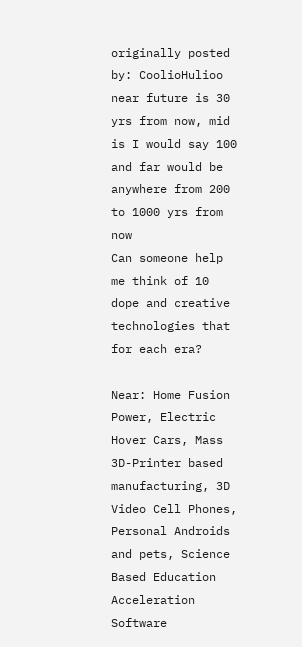originally posted by: CoolioHulioo
near future is 30 yrs from now, mid is I would say 100 and far would be anywhere from 200 to 1000 yrs from now
Can someone help me think of 10 dope and creative technologies that for each era?

Near: Home Fusion Power, Electric Hover Cars, Mass 3D-Printer based manufacturing, 3D Video Cell Phones, Personal Androids and pets, Science Based Education Acceleration Software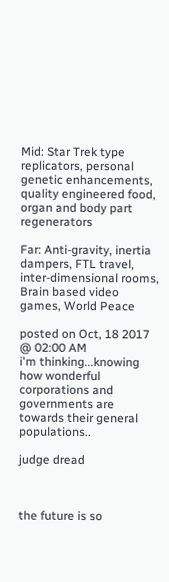Mid: Star Trek type replicators, personal genetic enhancements, quality engineered food, organ and body part regenerators

Far: Anti-gravity, inertia dampers, FTL travel, inter-dimensional rooms, Brain based video games, World Peace

posted on Oct, 18 2017 @ 02:00 AM
i'm thinking...knowing how wonderful corporations and governments are towards their general populations..

judge dread



the future is so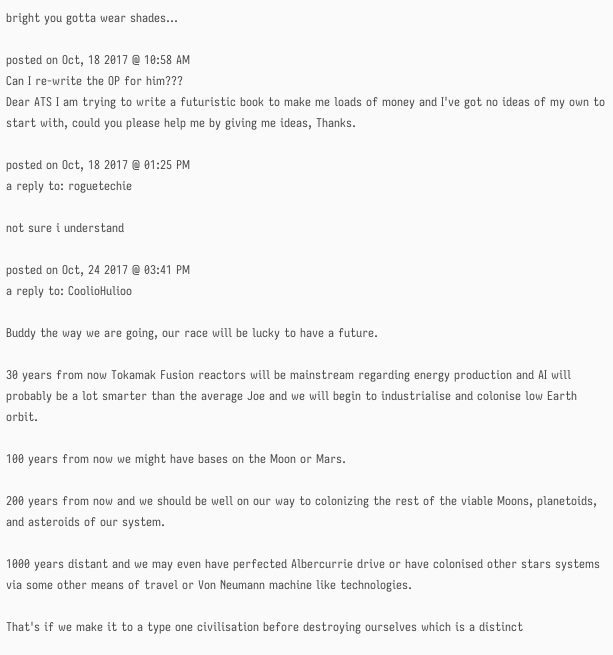bright you gotta wear shades...

posted on Oct, 18 2017 @ 10:58 AM
Can I re-write the OP for him???
Dear ATS I am trying to write a futuristic book to make me loads of money and I've got no ideas of my own to start with, could you please help me by giving me ideas, Thanks.

posted on Oct, 18 2017 @ 01:25 PM
a reply to: roguetechie

not sure i understand

posted on Oct, 24 2017 @ 03:41 PM
a reply to: CoolioHulioo

Buddy the way we are going, our race will be lucky to have a future.

30 years from now Tokamak Fusion reactors will be mainstream regarding energy production and AI will probably be a lot smarter than the average Joe and we will begin to industrialise and colonise low Earth orbit.

100 years from now we might have bases on the Moon or Mars.

200 years from now and we should be well on our way to colonizing the rest of the viable Moons, planetoids, and asteroids of our system.

1000 years distant and we may even have perfected Albercurrie drive or have colonised other stars systems via some other means of travel or Von Neumann machine like technologies.

That's if we make it to a type one civilisation before destroying ourselves which is a distinct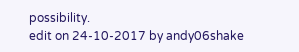possibility.
edit on 24-10-2017 by andy06shake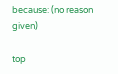because: (no reason given)

top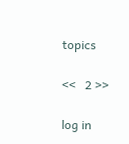topics

<<   2 >>

log in